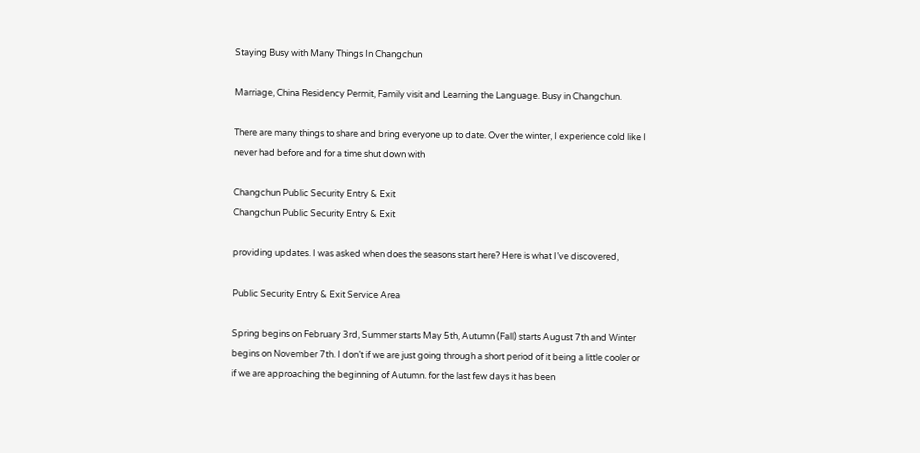Staying Busy with Many Things In Changchun

Marriage, China Residency Permit, Family visit and Learning the Language. Busy in Changchun.

There are many things to share and bring everyone up to date. Over the winter, I experience cold like I never had before and for a time shut down with

Changchun Public Security Entry & Exit
Changchun Public Security Entry & Exit

providing updates. I was asked when does the seasons start here? Here is what I’ve discovered,

Public Security Entry & Exit Service Area

Spring begins on February 3rd, Summer starts May 5th, Autumn (Fall) starts August 7th and Winter begins on November 7th. I don’t if we are just going through a short period of it being a little cooler or if we are approaching the beginning of Autumn. for the last few days it has been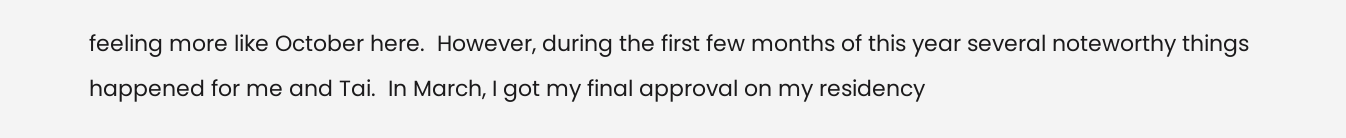feeling more like October here.  However, during the first few months of this year several noteworthy things happened for me and Tai.  In March, I got my final approval on my residency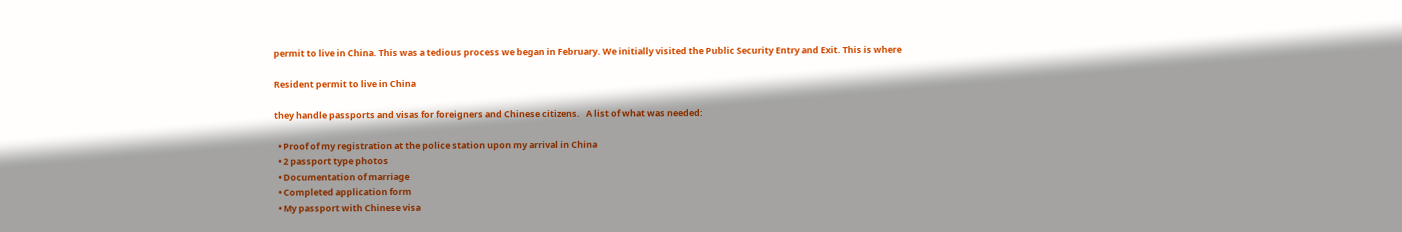permit to live in China. This was a tedious process we began in February. We initially visited the Public Security Entry and Exit. This is where

Resident permit to live in China

they handle passports and visas for foreigners and Chinese citizens.   A list of what was needed:

  • Proof of my registration at the police station upon my arrival in China
  • 2 passport type photos
  • Documentation of marriage
  • Completed application form
  • My passport with Chinese visa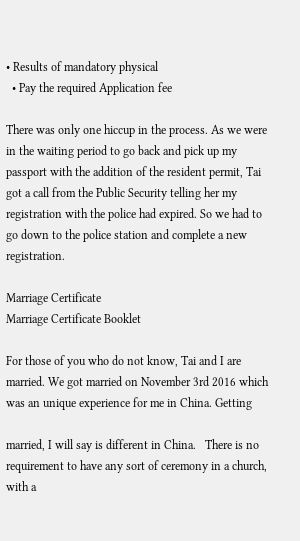• Results of mandatory physical
  • Pay the required Application fee

There was only one hiccup in the process. As we were in the waiting period to go back and pick up my passport with the addition of the resident permit, Tai got a call from the Public Security telling her my registration with the police had expired. So we had to go down to the police station and complete a new registration.

Marriage Certificate
Marriage Certificate Booklet

For those of you who do not know, Tai and I are married. We got married on November 3rd 2016 which was an unique experience for me in China. Getting

married, I will say is different in China.   There is no requirement to have any sort of ceremony in a church, with a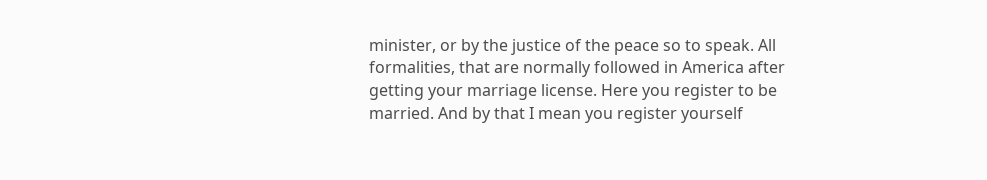minister, or by the justice of the peace so to speak. All formalities, that are normally followed in America after getting your marriage license. Here you register to be married. And by that I mean you register yourself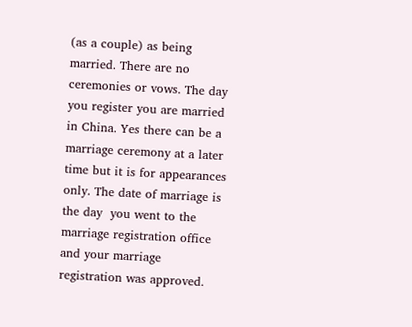(as a couple) as being married. There are no ceremonies or vows. The day you register you are married in China. Yes there can be a marriage ceremony at a later time but it is for appearances only. The date of marriage is the day  you went to the marriage registration office and your marriage registration was approved.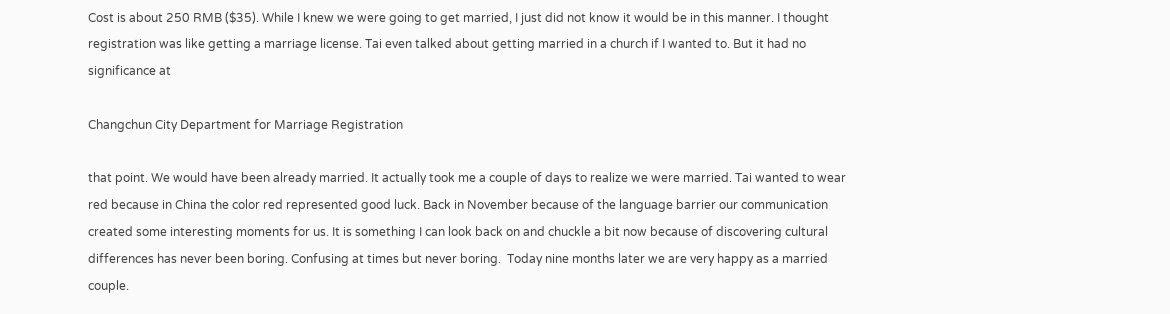Cost is about 250 RMB ($35). While I knew we were going to get married, I just did not know it would be in this manner. I thought registration was like getting a marriage license. Tai even talked about getting married in a church if I wanted to. But it had no significance at

Changchun City Department for Marriage Registration

that point. We would have been already married. It actually took me a couple of days to realize we were married. Tai wanted to wear red because in China the color red represented good luck. Back in November because of the language barrier our communication  created some interesting moments for us. It is something I can look back on and chuckle a bit now because of discovering cultural differences has never been boring. Confusing at times but never boring.  Today nine months later we are very happy as a married couple.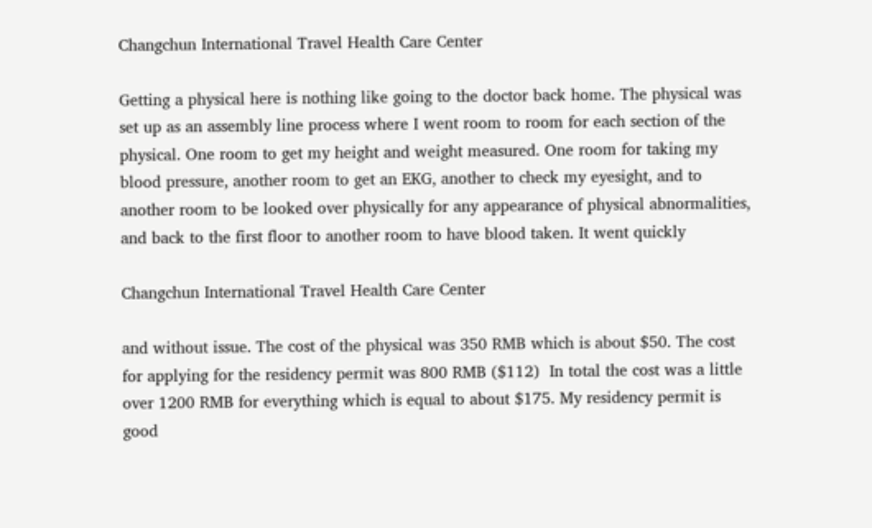Changchun International Travel Health Care Center

Getting a physical here is nothing like going to the doctor back home. The physical was set up as an assembly line process where I went room to room for each section of the physical. One room to get my height and weight measured. One room for taking my blood pressure, another room to get an EKG, another to check my eyesight, and to another room to be looked over physically for any appearance of physical abnormalities, and back to the first floor to another room to have blood taken. It went quickly

Changchun International Travel Health Care Center

and without issue. The cost of the physical was 350 RMB which is about $50. The cost for applying for the residency permit was 800 RMB ($112)  In total the cost was a little over 1200 RMB for everything which is equal to about $175. My residency permit is good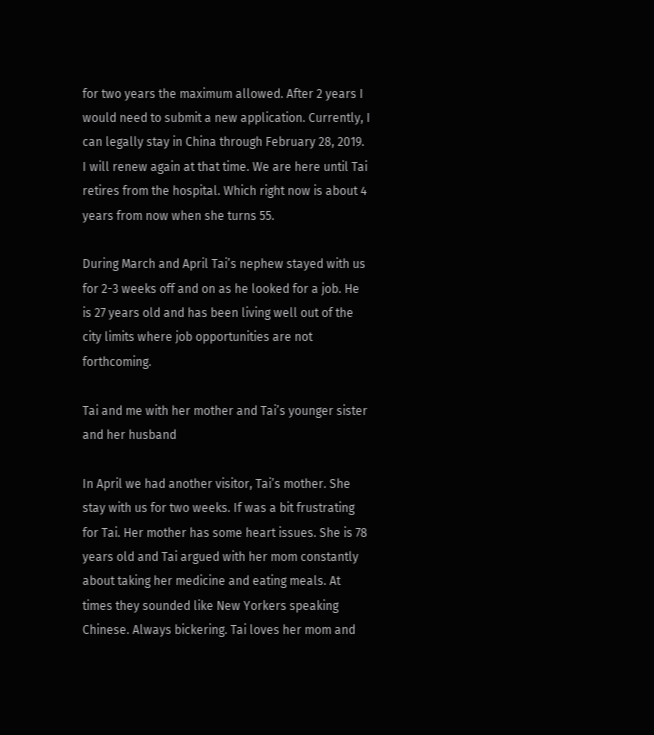for two years the maximum allowed. After 2 years I would need to submit a new application. Currently, I can legally stay in China through February 28, 2019. I will renew again at that time. We are here until Tai retires from the hospital. Which right now is about 4 years from now when she turns 55.

During March and April Tai’s nephew stayed with us for 2-3 weeks off and on as he looked for a job. He is 27 years old and has been living well out of the city limits where job opportunities are not forthcoming.

Tai and me with her mother and Tai’s younger sister and her husband

In April we had another visitor, Tai’s mother. She stay with us for two weeks. If was a bit frustrating for Tai. Her mother has some heart issues. She is 78 years old and Tai argued with her mom constantly about taking her medicine and eating meals. At times they sounded like New Yorkers speaking Chinese. Always bickering. Tai loves her mom and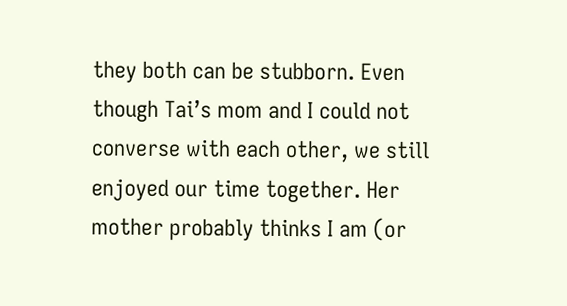they both can be stubborn. Even though Tai’s mom and I could not converse with each other, we still enjoyed our time together. Her mother probably thinks I am (or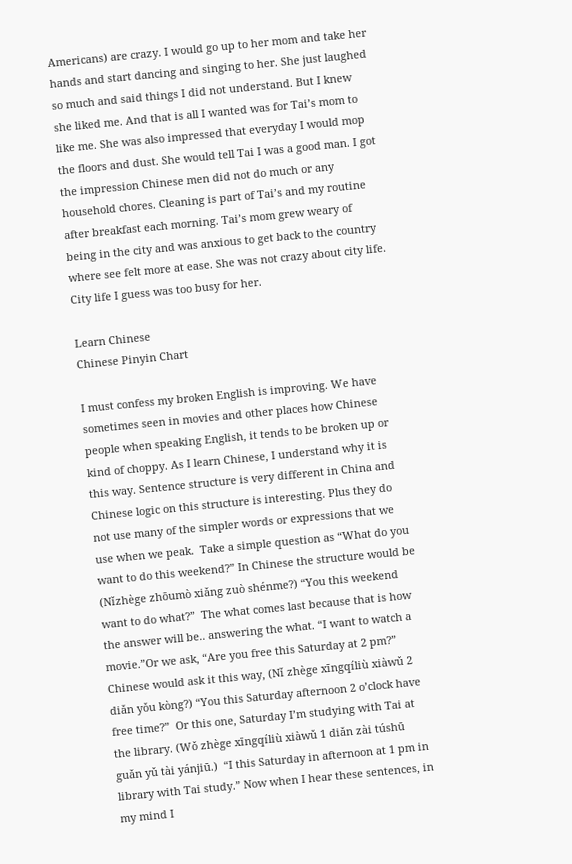Americans) are crazy. I would go up to her mom and take her hands and start dancing and singing to her. She just laughed so much and said things I did not understand. But I knew she liked me. And that is all I wanted was for Tai’s mom to like me. She was also impressed that everyday I would mop the floors and dust. She would tell Tai I was a good man. I got the impression Chinese men did not do much or any household chores. Cleaning is part of Tai’s and my routine after breakfast each morning. Tai’s mom grew weary of being in the city and was anxious to get back to the country where see felt more at ease. She was not crazy about city life. City life I guess was too busy for her.

Learn Chinese
Chinese Pinyin Chart

I must confess my broken English is improving. We have sometimes seen in movies and other places how Chinese people when speaking English, it tends to be broken up or kind of choppy. As I learn Chinese, I understand why it is this way. Sentence structure is very different in China and Chinese logic on this structure is interesting. Plus they do not use many of the simpler words or expressions that we use when we peak.  Take a simple question as “What do you want to do this weekend?” In Chinese the structure would be (Nǐzhège zhōumò xiǎng zuò shénme?) “You this weekend want to do what?”  The what comes last because that is how the answer will be.. answering the what. “I want to watch a movie.”Or we ask, “Are you free this Saturday at 2 pm?” Chinese would ask it this way, (Nǐ zhège xīngqíliù xiàwǔ 2 diǎn yǒu kòng?) “You this Saturday afternoon 2 o’clock have free time?”  Or this one, Saturday I’m studying with Tai at the library. (Wǒ zhège xīngqíliù xiàwǔ 1 diǎn zài túshū guǎn yǔ tài yánjiū.)  “I this Saturday in afternoon at 1 pm in library with Tai study.” Now when I hear these sentences, in my mind I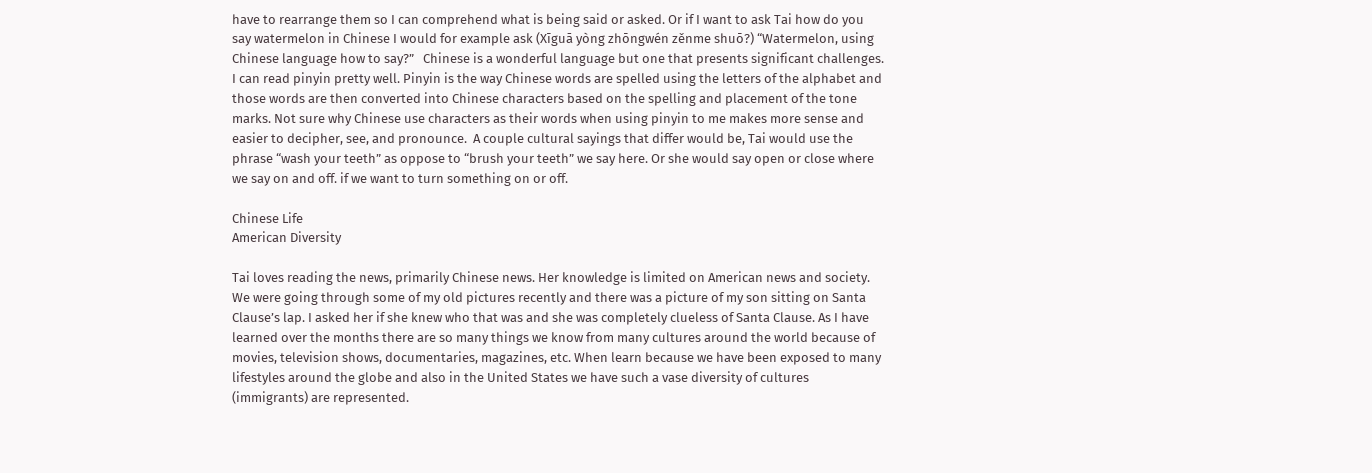have to rearrange them so I can comprehend what is being said or asked. Or if I want to ask Tai how do you say watermelon in Chinese I would for example ask (Xīguā yòng zhōngwén zěnme shuō?) “Watermelon, using Chinese language how to say?”   Chinese is a wonderful language but one that presents significant challenges. I can read pinyin pretty well. Pinyin is the way Chinese words are spelled using the letters of the alphabet and those words are then converted into Chinese characters based on the spelling and placement of the tone marks. Not sure why Chinese use characters as their words when using pinyin to me makes more sense and easier to decipher, see, and pronounce.  A couple cultural sayings that differ would be, Tai would use the phrase “wash your teeth” as oppose to “brush your teeth” we say here. Or she would say open or close where we say on and off. if we want to turn something on or off.

Chinese Life
American Diversity

Tai loves reading the news, primarily Chinese news. Her knowledge is limited on American news and society. We were going through some of my old pictures recently and there was a picture of my son sitting on Santa Clause’s lap. I asked her if she knew who that was and she was completely clueless of Santa Clause. As I have learned over the months there are so many things we know from many cultures around the world because of movies, television shows, documentaries, magazines, etc. When learn because we have been exposed to many lifestyles around the globe and also in the United States we have such a vase diversity of cultures (immigrants) are represented.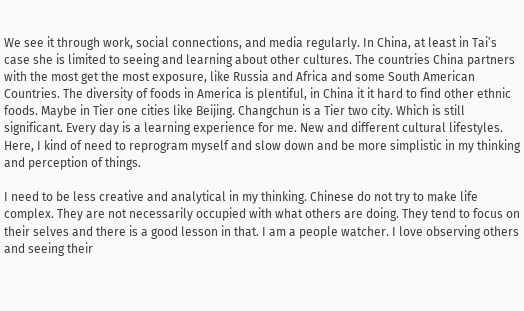We see it through work, social connections, and media regularly. In China, at least in Tai’s case she is limited to seeing and learning about other cultures. The countries China partners with the most get the most exposure, like Russia and Africa and some South American Countries. The diversity of foods in America is plentiful, in China it it hard to find other ethnic foods. Maybe in Tier one cities like Beijing. Changchun is a Tier two city. Which is still significant. Every day is a learning experience for me. New and different cultural lifestyles. Here, I kind of need to reprogram myself and slow down and be more simplistic in my thinking and perception of things.

I need to be less creative and analytical in my thinking. Chinese do not try to make life complex. They are not necessarily occupied with what others are doing. They tend to focus on their selves and there is a good lesson in that. I am a people watcher. I love observing others and seeing their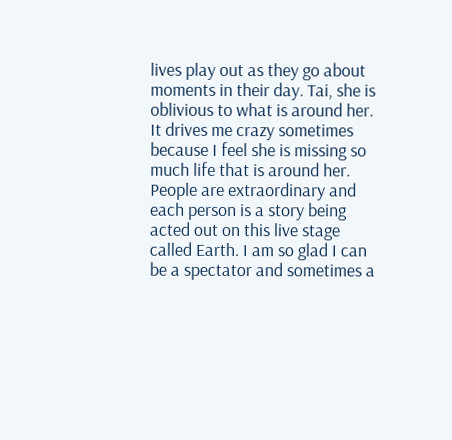lives play out as they go about moments in their day. Tai, she is oblivious to what is around her. It drives me crazy sometimes because I feel she is missing so much life that is around her. People are extraordinary and each person is a story being acted out on this live stage called Earth. I am so glad I can be a spectator and sometimes a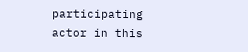participating actor in this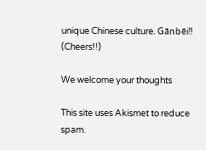unique Chinese culture. Gānbēi!! (Cheers!!)

We welcome your thoughts

This site uses Akismet to reduce spam.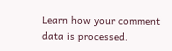Learn how your comment data is processed.